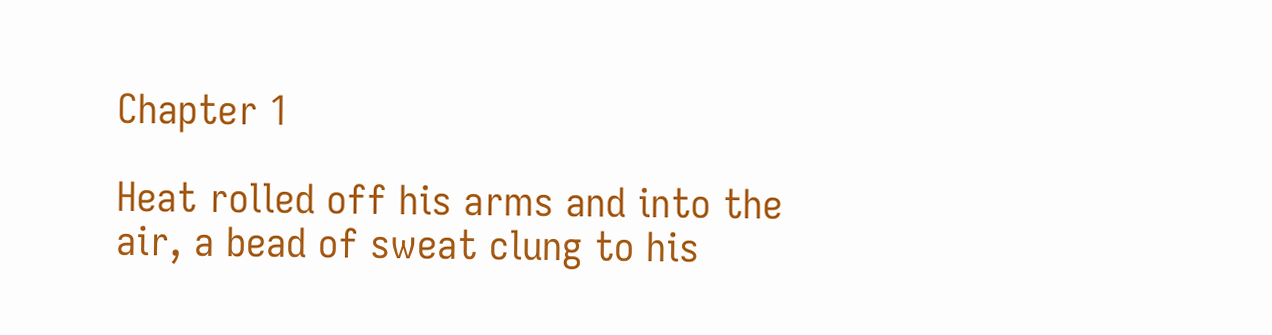Chapter 1

Heat rolled off his arms and into the air, a bead of sweat clung to his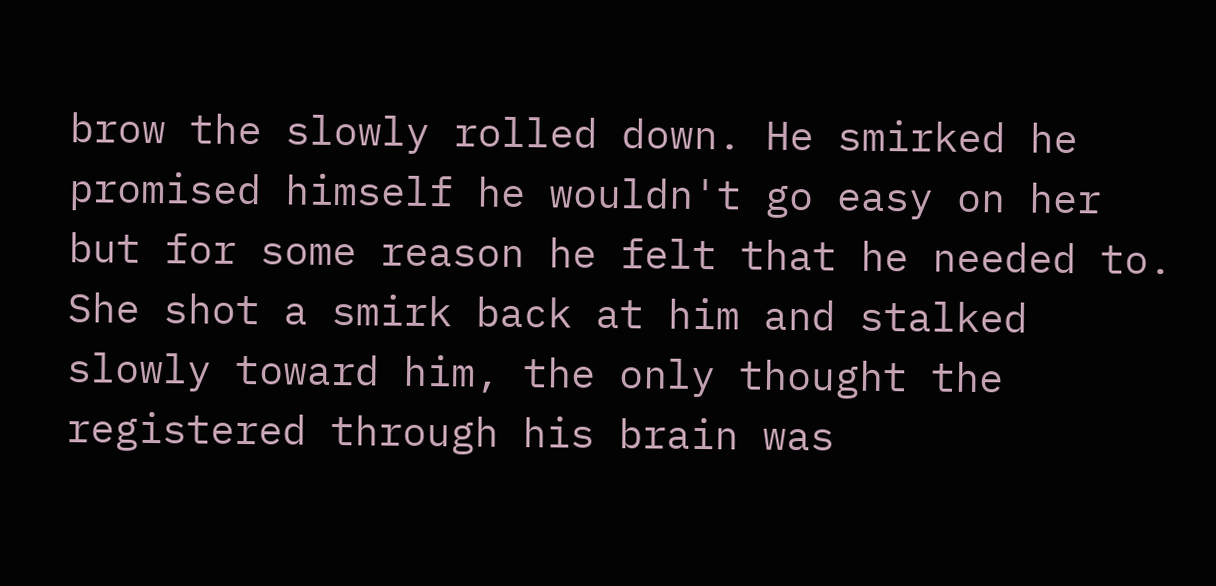brow the slowly rolled down. He smirked he promised himself he wouldn't go easy on her but for some reason he felt that he needed to. She shot a smirk back at him and stalked slowly toward him, the only thought the registered through his brain was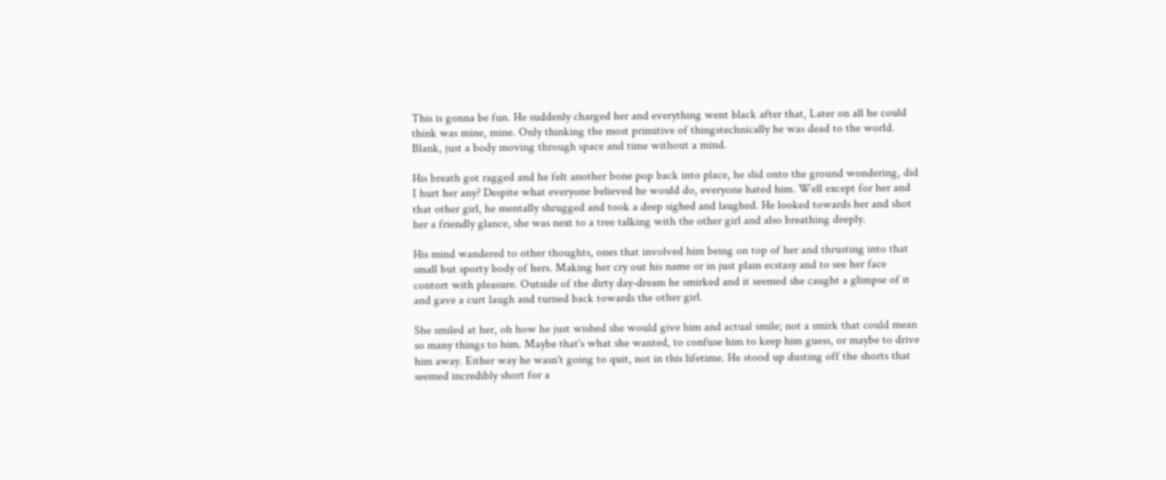This is gonna be fun. He suddenly charged her and everything went black after that, Later on all he could think was mine, mine. Only thinking the most primitive of thingstechnically he was dead to the world. Blank, just a body moving through space and time without a mind.

His breath got ragged and he felt another bone pop back into place, he slid onto the ground wondering, did I hurt her any? Despite what everyone believed he would do, everyone hated him. Well except for her and that other girl, he mentally shrugged and took a deep sighed and laughed. He looked towards her and shot her a friendly glance, she was next to a tree talking with the other girl and also breathing deeply.

His mind wandered to other thoughts, ones that involved him being on top of her and thrusting into that small but sporty body of hers. Making her cry out his name or in just plain ecstasy and to see her face contort with pleasure. Outside of the dirty day-dream he smirked and it seemed she caught a glimpse of it and gave a curt laugh and turned back towards the other girl.

She smiled at her, oh how he just wished she would give him and actual smile; not a smirk that could mean so many things to him. Maybe that's what she wanted, to confuse him to keep him guess, or maybe to drive him away. Either way he wasn't going to quit, not in this lifetime. He stood up dusting off the shorts that seemed incredibly short for a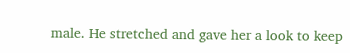male. He stretched and gave her a look to keep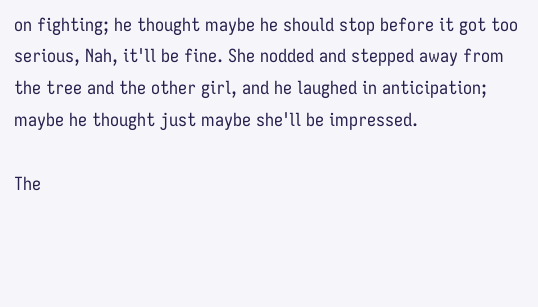on fighting; he thought maybe he should stop before it got too serious, Nah, it'll be fine. She nodded and stepped away from the tree and the other girl, and he laughed in anticipation; maybe he thought just maybe she'll be impressed.

The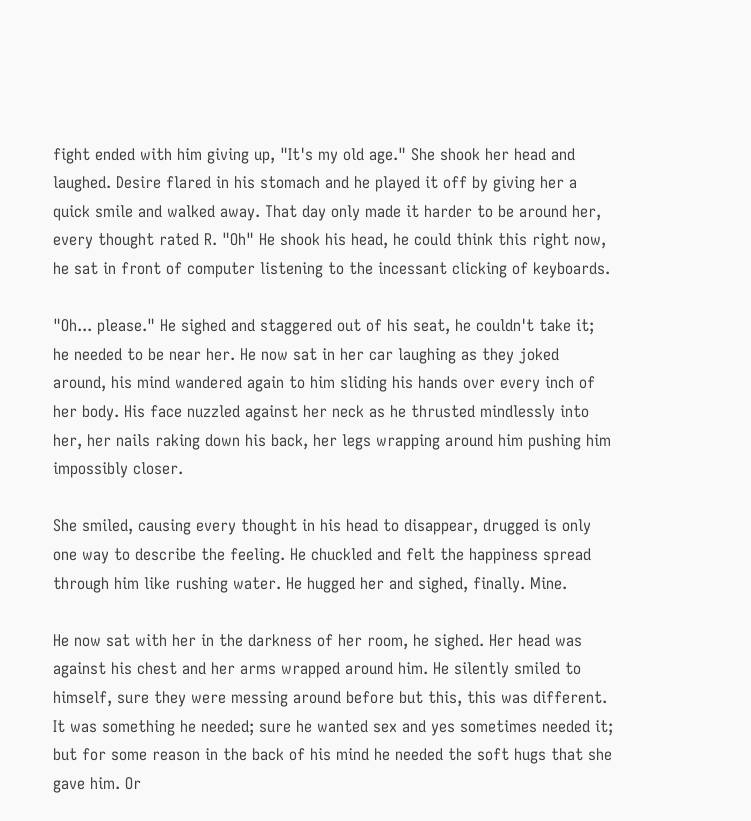fight ended with him giving up, "It's my old age." She shook her head and laughed. Desire flared in his stomach and he played it off by giving her a quick smile and walked away. That day only made it harder to be around her, every thought rated R. "Oh" He shook his head, he could think this right now, he sat in front of computer listening to the incessant clicking of keyboards.

"Oh... please." He sighed and staggered out of his seat, he couldn't take it; he needed to be near her. He now sat in her car laughing as they joked around, his mind wandered again to him sliding his hands over every inch of her body. His face nuzzled against her neck as he thrusted mindlessly into her, her nails raking down his back, her legs wrapping around him pushing him impossibly closer.

She smiled, causing every thought in his head to disappear, drugged is only one way to describe the feeling. He chuckled and felt the happiness spread through him like rushing water. He hugged her and sighed, finally. Mine.

He now sat with her in the darkness of her room, he sighed. Her head was against his chest and her arms wrapped around him. He silently smiled to himself, sure they were messing around before but this, this was different. It was something he needed; sure he wanted sex and yes sometimes needed it; but for some reason in the back of his mind he needed the soft hugs that she gave him. Or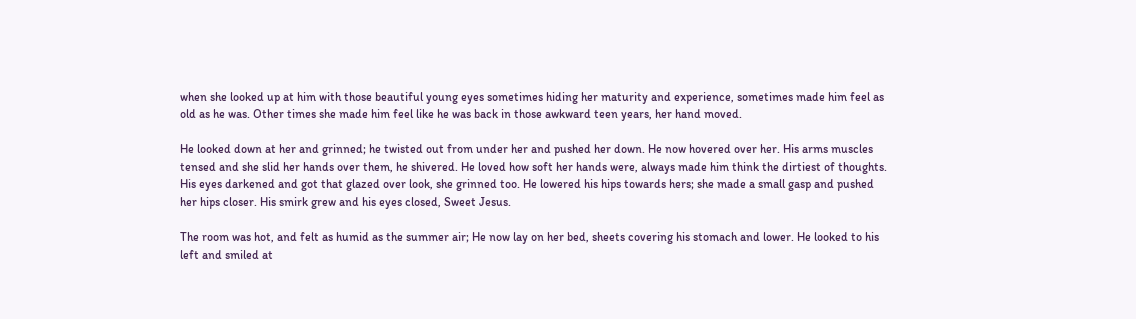when she looked up at him with those beautiful young eyes sometimes hiding her maturity and experience, sometimes made him feel as old as he was. Other times she made him feel like he was back in those awkward teen years, her hand moved.

He looked down at her and grinned; he twisted out from under her and pushed her down. He now hovered over her. His arms muscles tensed and she slid her hands over them, he shivered. He loved how soft her hands were, always made him think the dirtiest of thoughts. His eyes darkened and got that glazed over look, she grinned too. He lowered his hips towards hers; she made a small gasp and pushed her hips closer. His smirk grew and his eyes closed, Sweet Jesus.

The room was hot, and felt as humid as the summer air; He now lay on her bed, sheets covering his stomach and lower. He looked to his left and smiled at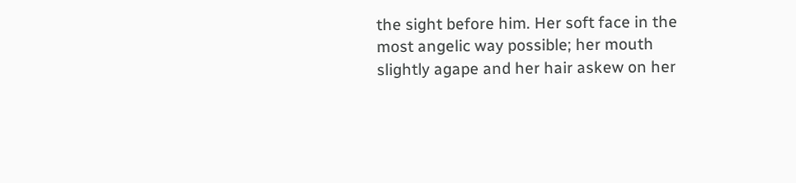the sight before him. Her soft face in the most angelic way possible; her mouth slightly agape and her hair askew on her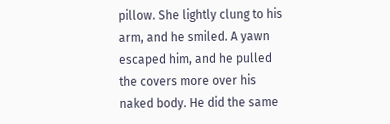pillow. She lightly clung to his arm, and he smiled. A yawn escaped him, and he pulled the covers more over his naked body. He did the same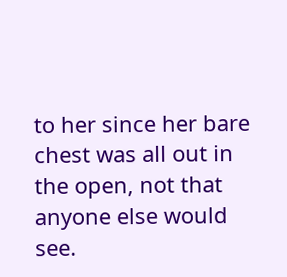to her since her bare chest was all out in the open, not that anyone else would see.